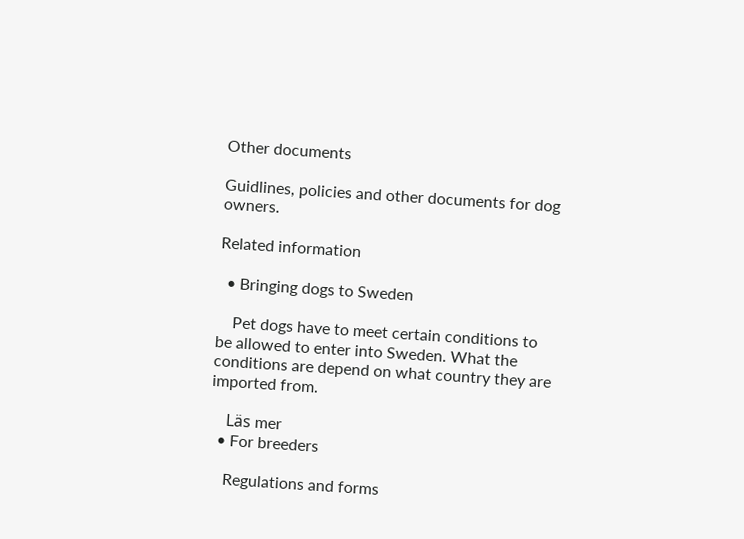Other documents

Guidlines, policies and other documents for dog owners.

Related information

  • Bringing dogs to Sweden

    Pet dogs have to meet certain conditions to be allowed to enter into Sweden. What the conditions are depend on what country they are imported from.

    Läs mer
  • For breeders

    Regulations and forms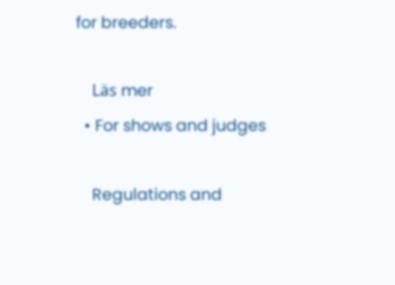for breeders.

    Läs mer
  • For shows and judges

    Regulations and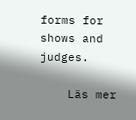forms for shows and judges.

    Läs mer